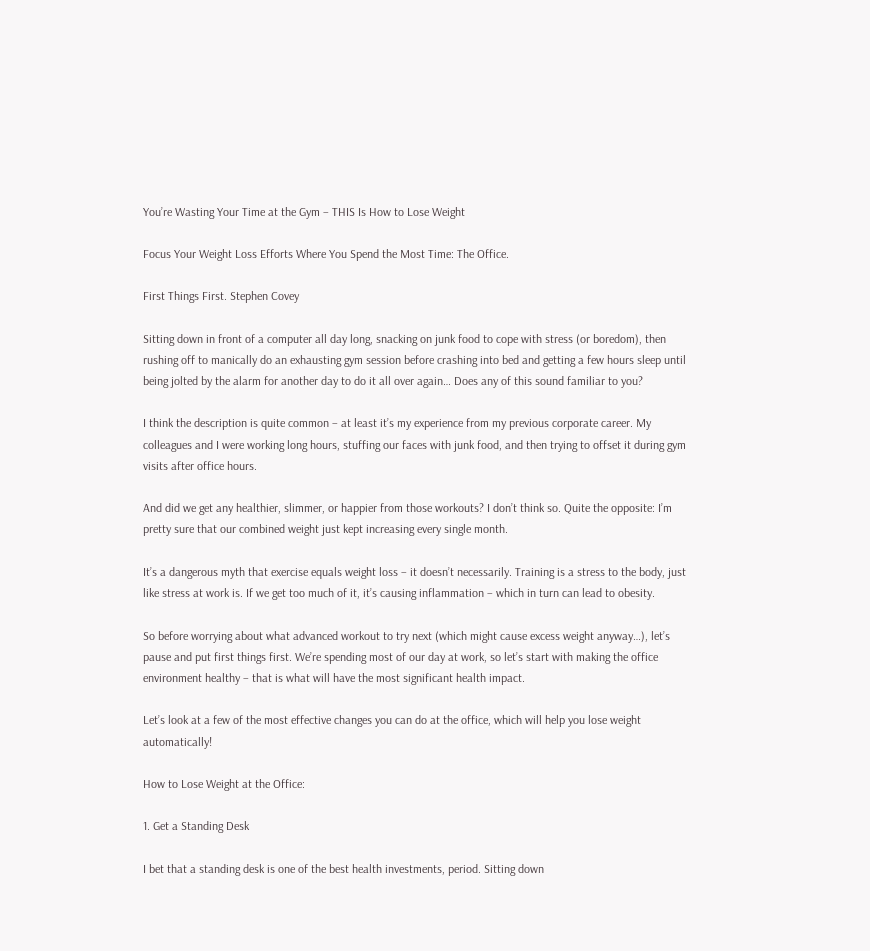You’re Wasting Your Time at the Gym – THIS Is How to Lose Weight

Focus Your Weight Loss Efforts Where You Spend the Most Time: The Office.

First Things First. Stephen Covey

Sitting down in front of a computer all day long, snacking on junk food to cope with stress (or boredom), then rushing off to manically do an exhausting gym session before crashing into bed and getting a few hours sleep until being jolted by the alarm for another day to do it all over again… Does any of this sound familiar to you?

I think the description is quite common – at least it’s my experience from my previous corporate career. My colleagues and I were working long hours, stuffing our faces with junk food, and then trying to offset it during gym visits after office hours.

And did we get any healthier, slimmer, or happier from those workouts? I don’t think so. Quite the opposite: I’m pretty sure that our combined weight just kept increasing every single month.

It’s a dangerous myth that exercise equals weight loss – it doesn’t necessarily. Training is a stress to the body, just like stress at work is. If we get too much of it, it’s causing inflammation – which in turn can lead to obesity.

So before worrying about what advanced workout to try next (which might cause excess weight anyway…), let’s pause and put first things first. We’re spending most of our day at work, so let’s start with making the office environment healthy – that is what will have the most significant health impact.

Let’s look at a few of the most effective changes you can do at the office, which will help you lose weight automatically!

How to Lose Weight at the Office:

1. Get a Standing Desk

I bet that a standing desk is one of the best health investments, period. Sitting down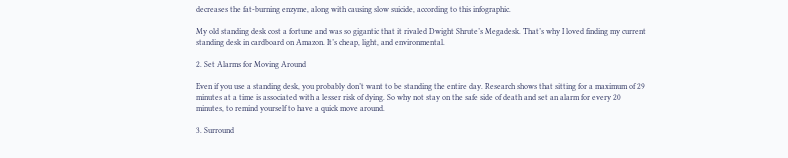decreases the fat-burning enzyme, along with causing slow suicide, according to this infographic.

My old standing desk cost a fortune and was so gigantic that it rivaled Dwight Shrute’s Megadesk. That’s why I loved finding my current standing desk in cardboard on Amazon. It’s cheap, light, and environmental.

2. Set Alarms for Moving Around

Even if you use a standing desk, you probably don’t want to be standing the entire day. Research shows that sitting for a maximum of 29 minutes at a time is associated with a lesser risk of dying. So why not stay on the safe side of death and set an alarm for every 20 minutes, to remind yourself to have a quick move around.

3. Surround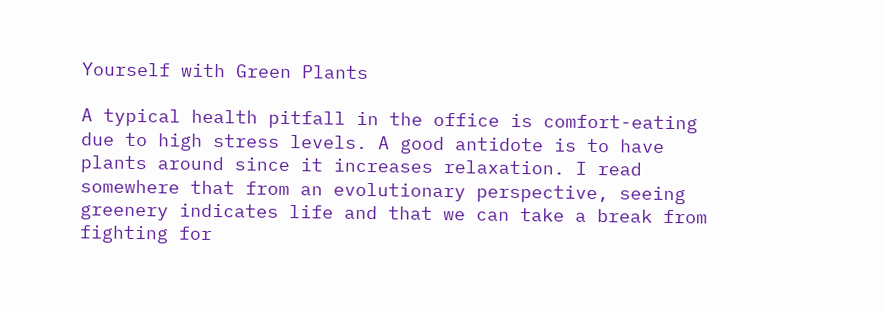Yourself with Green Plants

A typical health pitfall in the office is comfort-eating due to high stress levels. A good antidote is to have plants around since it increases relaxation. I read somewhere that from an evolutionary perspective, seeing greenery indicates life and that we can take a break from fighting for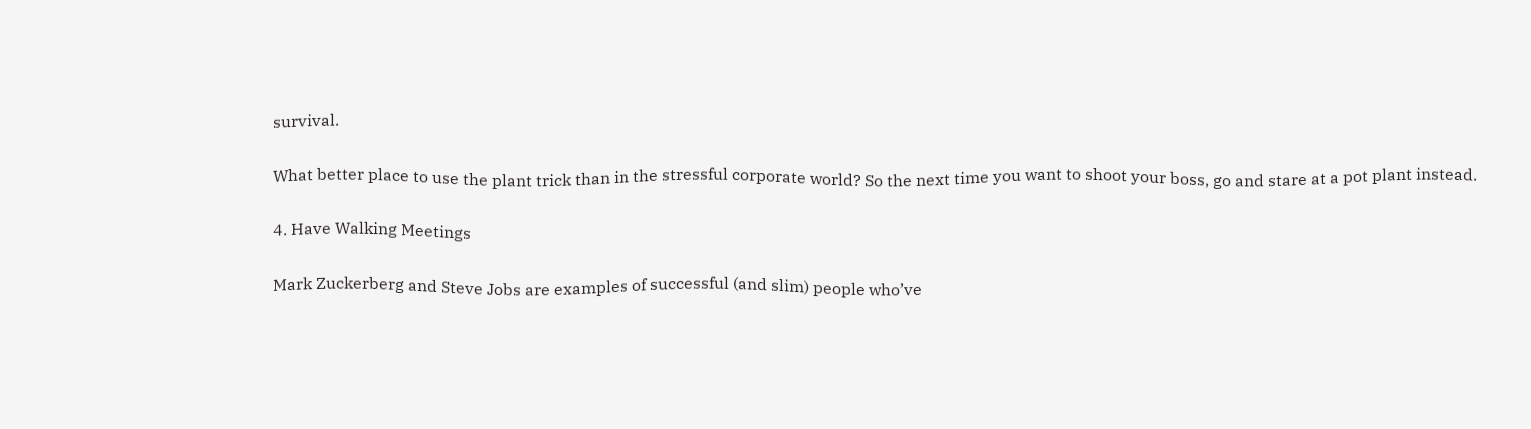survival.

What better place to use the plant trick than in the stressful corporate world? So the next time you want to shoot your boss, go and stare at a pot plant instead.

4. Have Walking Meetings

Mark Zuckerberg and Steve Jobs are examples of successful (and slim) people who’ve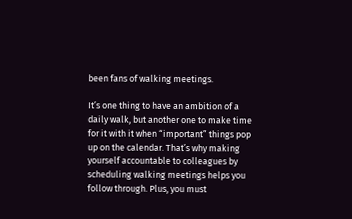been fans of walking meetings.

It’s one thing to have an ambition of a daily walk, but another one to make time for it with it when “important” things pop up on the calendar. That’s why making yourself accountable to colleagues by scheduling walking meetings helps you follow through. Plus, you must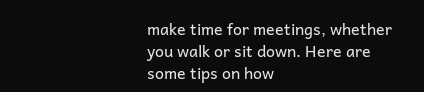make time for meetings, whether you walk or sit down. Here are some tips on how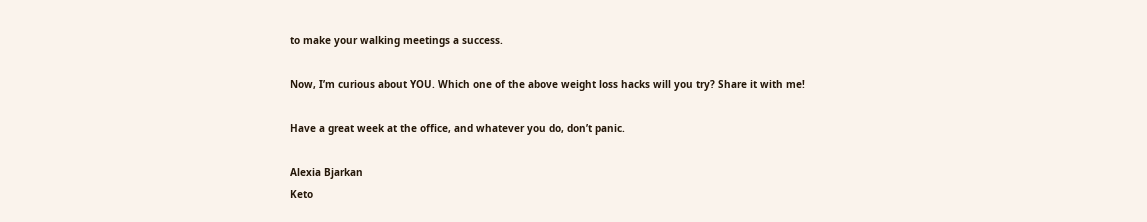to make your walking meetings a success.

Now, I’m curious about YOU. Which one of the above weight loss hacks will you try? Share it with me!

Have a great week at the office, and whatever you do, don’t panic.

Alexia Bjarkan
Keto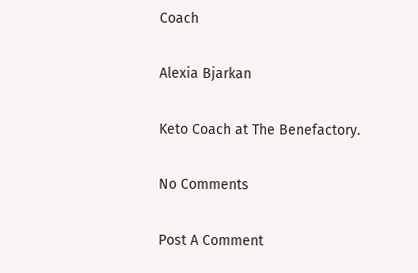Coach

Alexia Bjarkan

Keto Coach at The Benefactory.

No Comments

Post A Comment